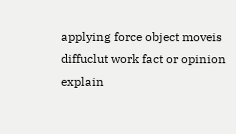applying force object moveis diffuclut work fact or opinion explain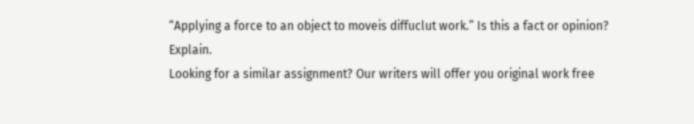“Applying a force to an object to moveis diffuclut work.” Is this a fact or opinion? Explain.
Looking for a similar assignment? Our writers will offer you original work free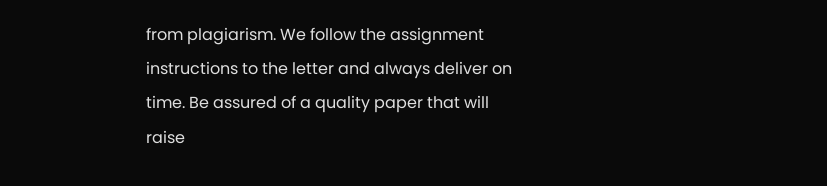from plagiarism. We follow the assignment instructions to the letter and always deliver on time. Be assured of a quality paper that will raise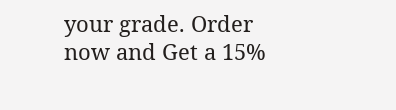your grade. Order now and Get a 15%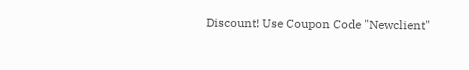Discount! Use Coupon Code "Newclient"